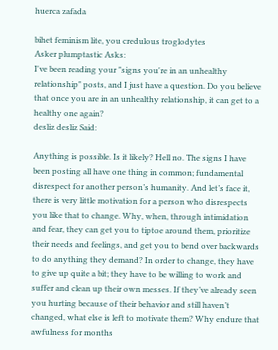huerca zafada

bihet feminism lite, you credulous troglodytes
Asker plumptastic Asks:
I've been reading your "signs you're in an unhealthy relationship" posts, and I just have a question. Do you believe that once you are in an unhealthy relationship, it can get to a healthy one again?
desliz desliz Said:

Anything is possible. Is it likely? Hell no. The signs I have been posting all have one thing in common; fundamental disrespect for another person’s humanity. And let’s face it, there is very little motivation for a person who disrespects you like that to change. Why, when, through intimidation and fear, they can get you to tiptoe around them, prioritize their needs and feelings, and get you to bend over backwards to do anything they demand? In order to change, they have to give up quite a bit; they have to be willing to work and suffer and clean up their own messes. If they’ve already seen you hurting because of their behavior and still haven’t changed, what else is left to motivate them? Why endure that awfulness for months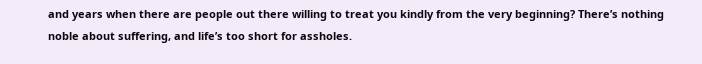and years when there are people out there willing to treat you kindly from the very beginning? There’s nothing noble about suffering, and life’s too short for assholes.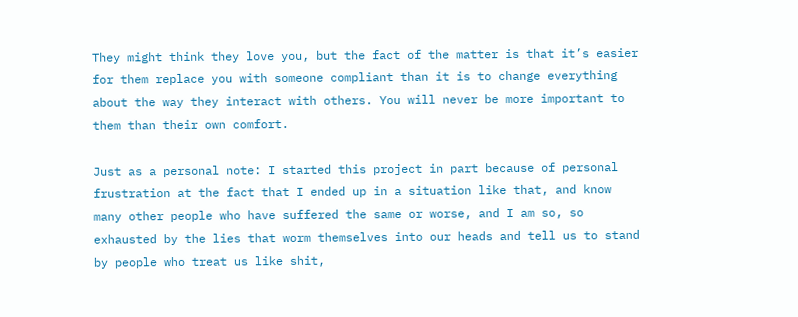They might think they love you, but the fact of the matter is that it’s easier for them replace you with someone compliant than it is to change everything about the way they interact with others. You will never be more important to them than their own comfort.

Just as a personal note: I started this project in part because of personal frustration at the fact that I ended up in a situation like that, and know many other people who have suffered the same or worse, and I am so, so exhausted by the lies that worm themselves into our heads and tell us to stand by people who treat us like shit,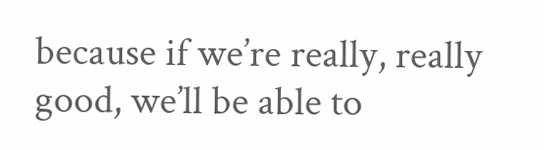because if we’re really, really good, we’ll be able to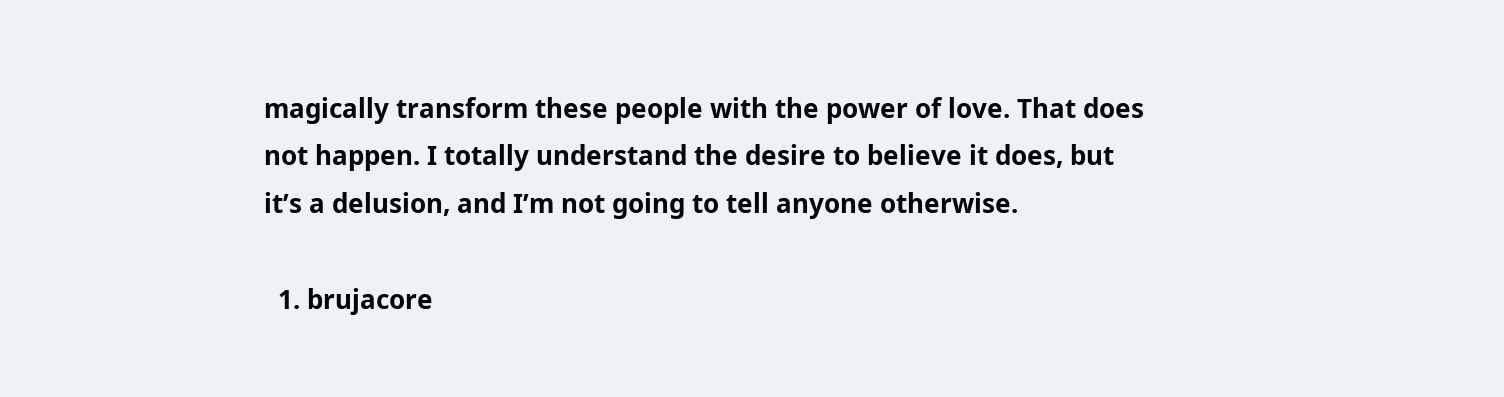magically transform these people with the power of love. That does not happen. I totally understand the desire to believe it does, but it’s a delusion, and I’m not going to tell anyone otherwise.

  1. brujacore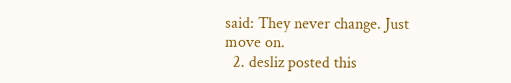said: They never change. Just move on.
  2. desliz posted this